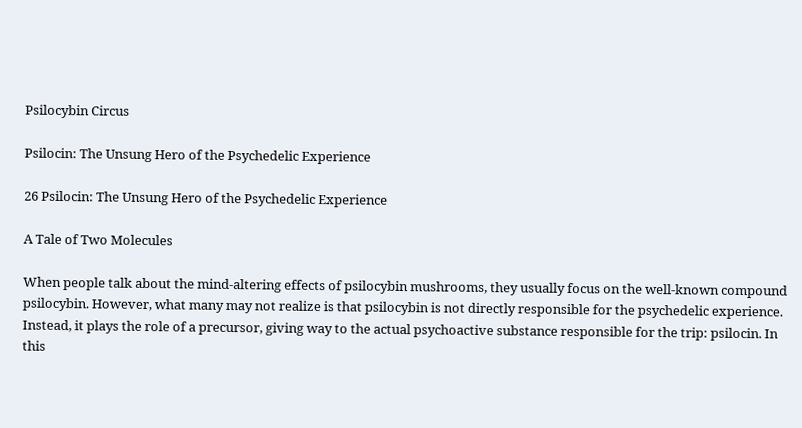Psilocybin Circus

Psilocin: The Unsung Hero of the Psychedelic Experience

26 Psilocin: The Unsung Hero of the Psychedelic Experience

A Tale of Two Molecules

When people talk about the mind-altering effects of psilocybin mushrooms, they usually focus on the well-known compound psilocybin. However, what many may not realize is that psilocybin is not directly responsible for the psychedelic experience. Instead, it plays the role of a precursor, giving way to the actual psychoactive substance responsible for the trip: psilocin. In this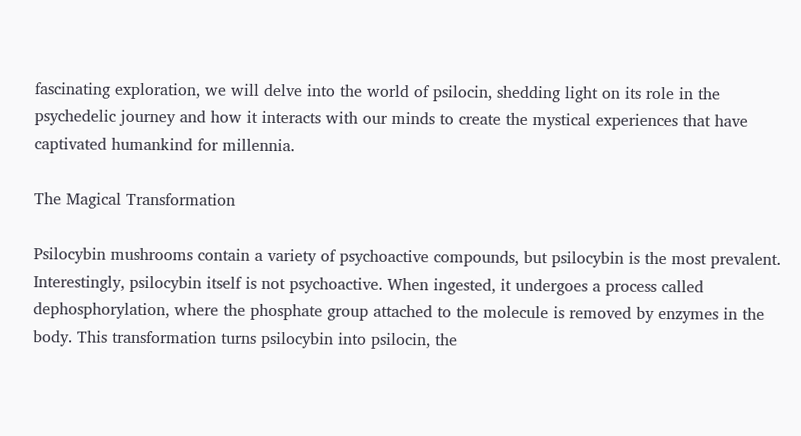fascinating exploration, we will delve into the world of psilocin, shedding light on its role in the psychedelic journey and how it interacts with our minds to create the mystical experiences that have captivated humankind for millennia.

The Magical Transformation

Psilocybin mushrooms contain a variety of psychoactive compounds, but psilocybin is the most prevalent. Interestingly, psilocybin itself is not psychoactive. When ingested, it undergoes a process called dephosphorylation, where the phosphate group attached to the molecule is removed by enzymes in the body. This transformation turns psilocybin into psilocin, the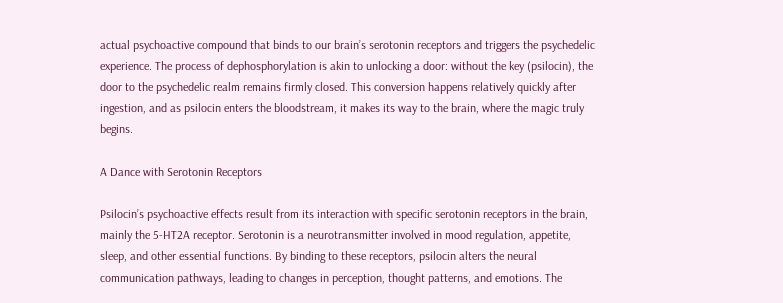actual psychoactive compound that binds to our brain’s serotonin receptors and triggers the psychedelic experience. The process of dephosphorylation is akin to unlocking a door: without the key (psilocin), the door to the psychedelic realm remains firmly closed. This conversion happens relatively quickly after ingestion, and as psilocin enters the bloodstream, it makes its way to the brain, where the magic truly begins.

A Dance with Serotonin Receptors

Psilocin’s psychoactive effects result from its interaction with specific serotonin receptors in the brain, mainly the 5-HT2A receptor. Serotonin is a neurotransmitter involved in mood regulation, appetite, sleep, and other essential functions. By binding to these receptors, psilocin alters the neural communication pathways, leading to changes in perception, thought patterns, and emotions. The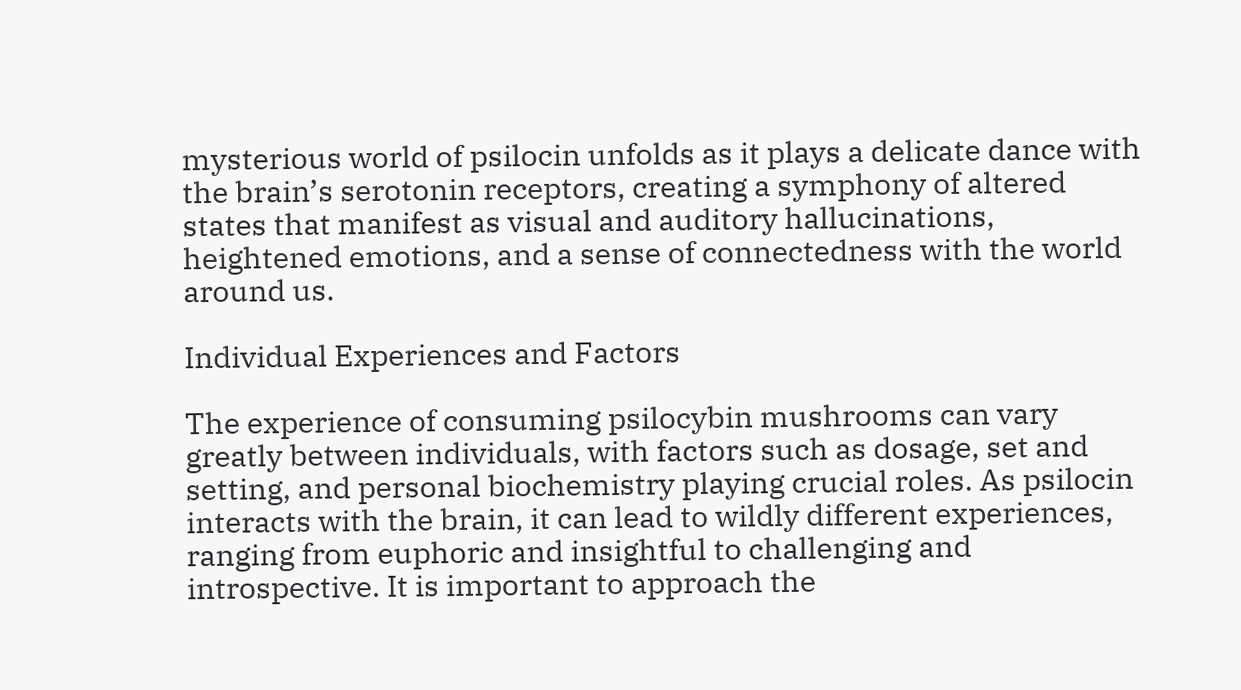mysterious world of psilocin unfolds as it plays a delicate dance with the brain’s serotonin receptors, creating a symphony of altered states that manifest as visual and auditory hallucinations, heightened emotions, and a sense of connectedness with the world around us.

Individual Experiences and Factors

The experience of consuming psilocybin mushrooms can vary greatly between individuals, with factors such as dosage, set and setting, and personal biochemistry playing crucial roles. As psilocin interacts with the brain, it can lead to wildly different experiences, ranging from euphoric and insightful to challenging and introspective. It is important to approach the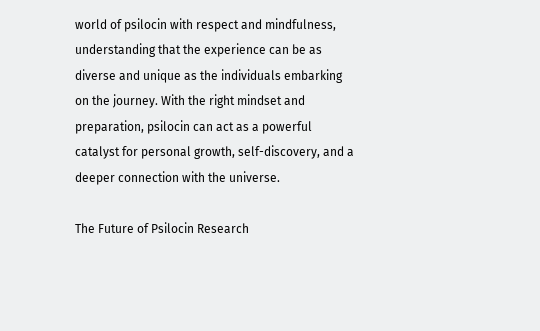world of psilocin with respect and mindfulness, understanding that the experience can be as diverse and unique as the individuals embarking on the journey. With the right mindset and preparation, psilocin can act as a powerful catalyst for personal growth, self-discovery, and a deeper connection with the universe.

The Future of Psilocin Research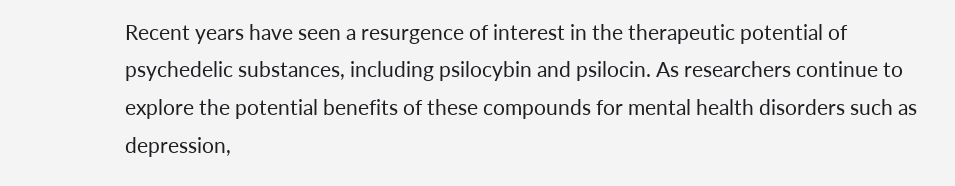Recent years have seen a resurgence of interest in the therapeutic potential of psychedelic substances, including psilocybin and psilocin. As researchers continue to explore the potential benefits of these compounds for mental health disorders such as depression,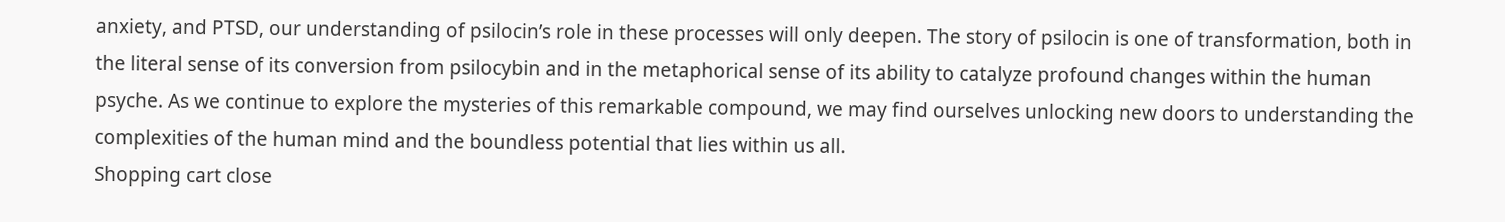anxiety, and PTSD, our understanding of psilocin’s role in these processes will only deepen. The story of psilocin is one of transformation, both in the literal sense of its conversion from psilocybin and in the metaphorical sense of its ability to catalyze profound changes within the human psyche. As we continue to explore the mysteries of this remarkable compound, we may find ourselves unlocking new doors to understanding the complexities of the human mind and the boundless potential that lies within us all.
Shopping cart close